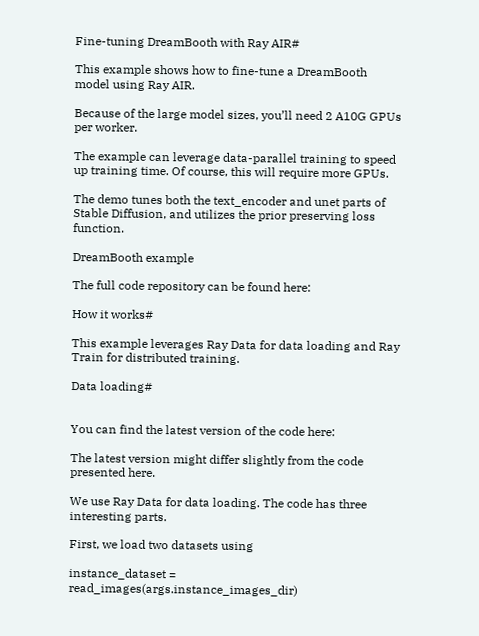Fine-tuning DreamBooth with Ray AIR#

This example shows how to fine-tune a DreamBooth model using Ray AIR.

Because of the large model sizes, you’ll need 2 A10G GPUs per worker.

The example can leverage data-parallel training to speed up training time. Of course, this will require more GPUs.

The demo tunes both the text_encoder and unet parts of Stable Diffusion, and utilizes the prior preserving loss function.

DreamBooth example

The full code repository can be found here:

How it works#

This example leverages Ray Data for data loading and Ray Train for distributed training.

Data loading#


You can find the latest version of the code here:

The latest version might differ slightly from the code presented here.

We use Ray Data for data loading. The code has three interesting parts.

First, we load two datasets using

instance_dataset = read_images(args.instance_images_dir)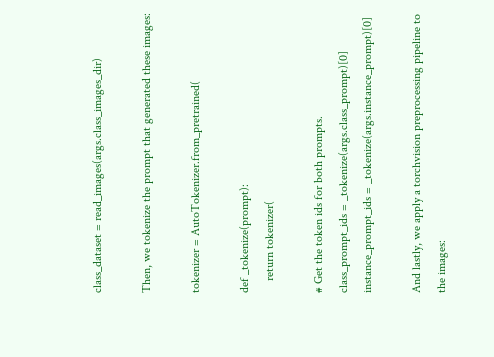class_dataset = read_images(args.class_images_dir)

Then, we tokenize the prompt that generated these images:

tokenizer = AutoTokenizer.from_pretrained(

def _tokenize(prompt):
    return tokenizer(

# Get the token ids for both prompts.
class_prompt_ids = _tokenize(args.class_prompt)[0]
instance_prompt_ids = _tokenize(args.instance_prompt)[0]

And lastly, we apply a torchvision preprocessing pipeline to the images: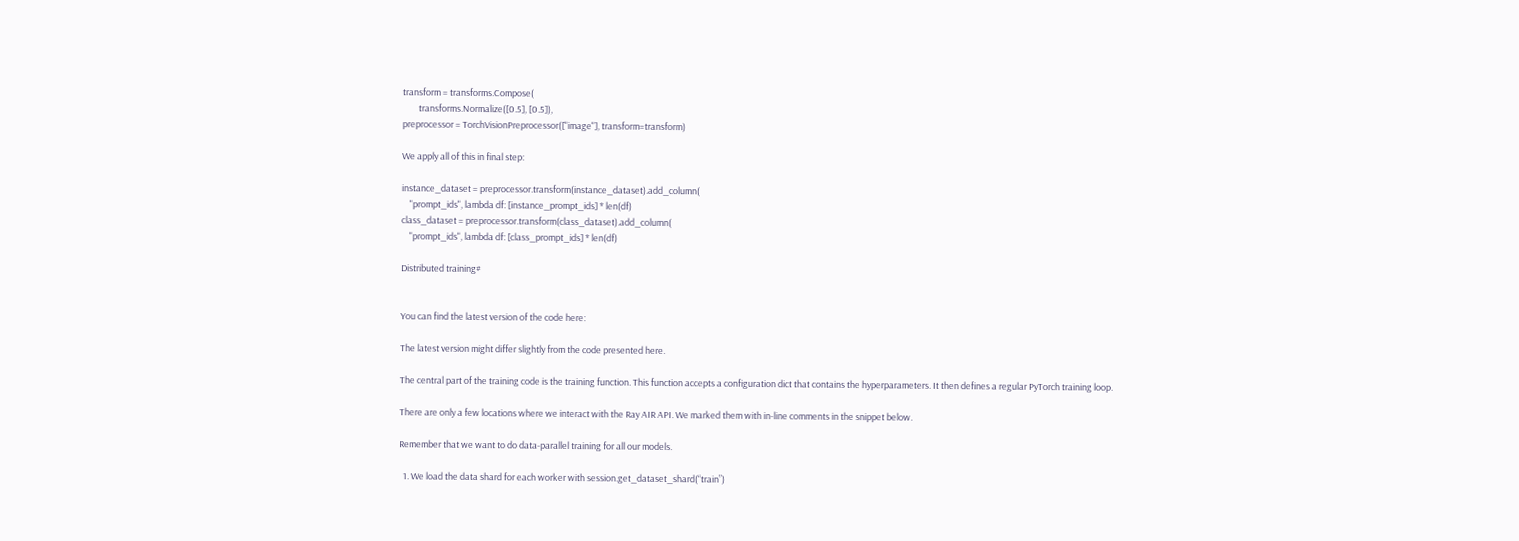transform = transforms.Compose(
        transforms.Normalize([0.5], [0.5]),
preprocessor = TorchVisionPreprocessor(["image"], transform=transform)

We apply all of this in final step:

instance_dataset = preprocessor.transform(instance_dataset).add_column(
    "prompt_ids", lambda df: [instance_prompt_ids] * len(df)
class_dataset = preprocessor.transform(class_dataset).add_column(
    "prompt_ids", lambda df: [class_prompt_ids] * len(df)

Distributed training#


You can find the latest version of the code here:

The latest version might differ slightly from the code presented here.

The central part of the training code is the training function. This function accepts a configuration dict that contains the hyperparameters. It then defines a regular PyTorch training loop.

There are only a few locations where we interact with the Ray AIR API. We marked them with in-line comments in the snippet below.

Remember that we want to do data-parallel training for all our models.

  1. We load the data shard for each worker with session.get_dataset_shard(“train”)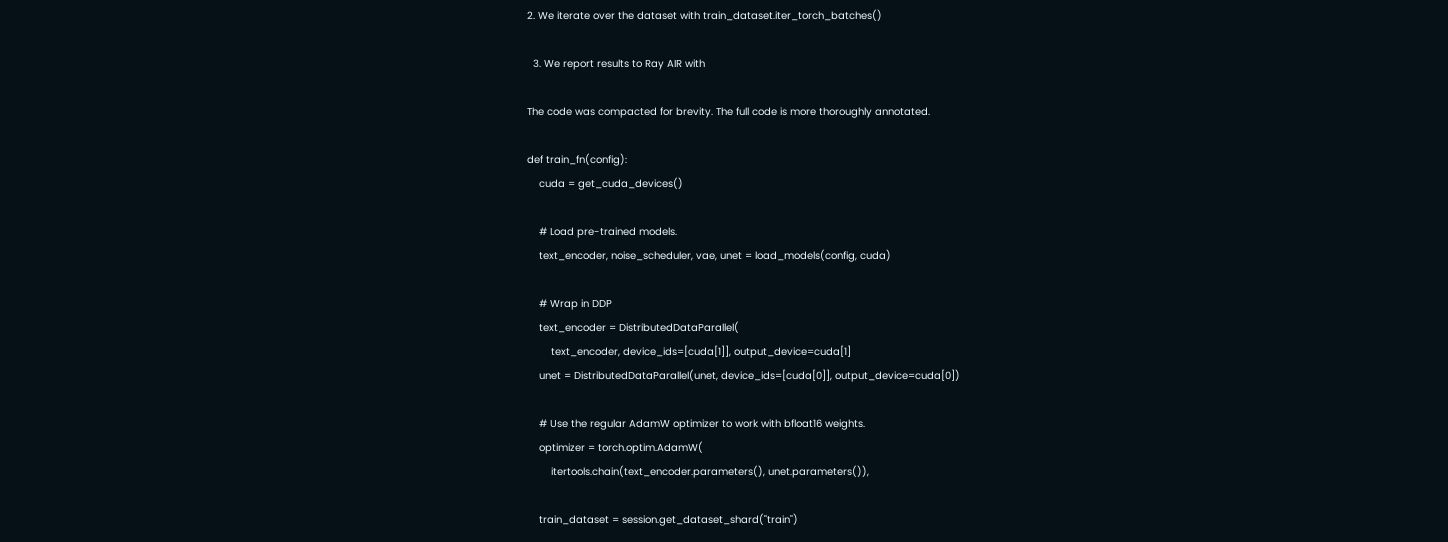2. We iterate over the dataset with train_dataset.iter_torch_batches()

  3. We report results to Ray AIR with

The code was compacted for brevity. The full code is more thoroughly annotated.

def train_fn(config):
    cuda = get_cuda_devices()

    # Load pre-trained models.
    text_encoder, noise_scheduler, vae, unet = load_models(config, cuda)

    # Wrap in DDP
    text_encoder = DistributedDataParallel(
        text_encoder, device_ids=[cuda[1]], output_device=cuda[1]
    unet = DistributedDataParallel(unet, device_ids=[cuda[0]], output_device=cuda[0])

    # Use the regular AdamW optimizer to work with bfloat16 weights.
    optimizer = torch.optim.AdamW(
        itertools.chain(text_encoder.parameters(), unet.parameters()),

    train_dataset = session.get_dataset_shard("train")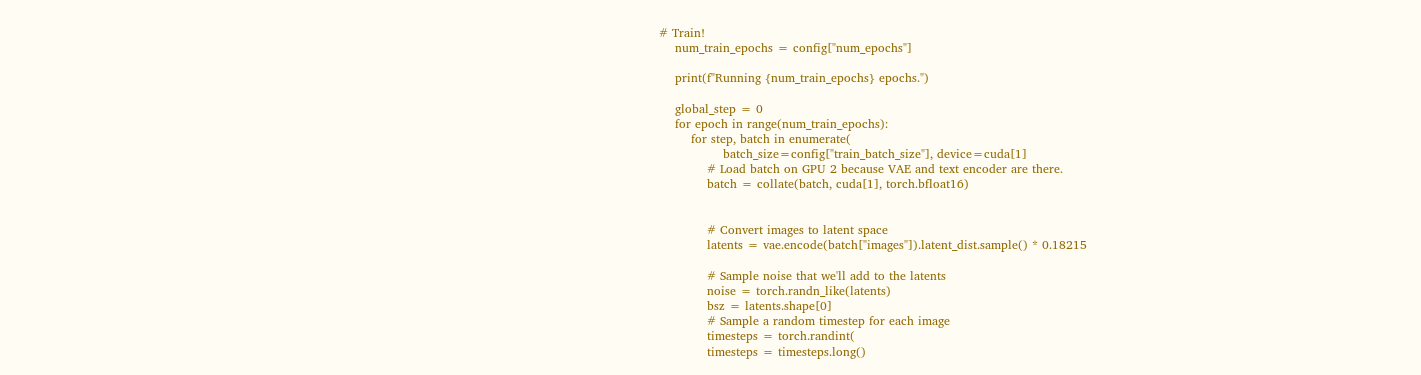# Train!
    num_train_epochs = config["num_epochs"]

    print(f"Running {num_train_epochs} epochs.")

    global_step = 0
    for epoch in range(num_train_epochs):
        for step, batch in enumerate(
                batch_size=config["train_batch_size"], device=cuda[1]
            # Load batch on GPU 2 because VAE and text encoder are there.
            batch = collate(batch, cuda[1], torch.bfloat16)


            # Convert images to latent space
            latents = vae.encode(batch["images"]).latent_dist.sample() * 0.18215

            # Sample noise that we'll add to the latents
            noise = torch.randn_like(latents)
            bsz = latents.shape[0]
            # Sample a random timestep for each image
            timesteps = torch.randint(
            timesteps = timesteps.long()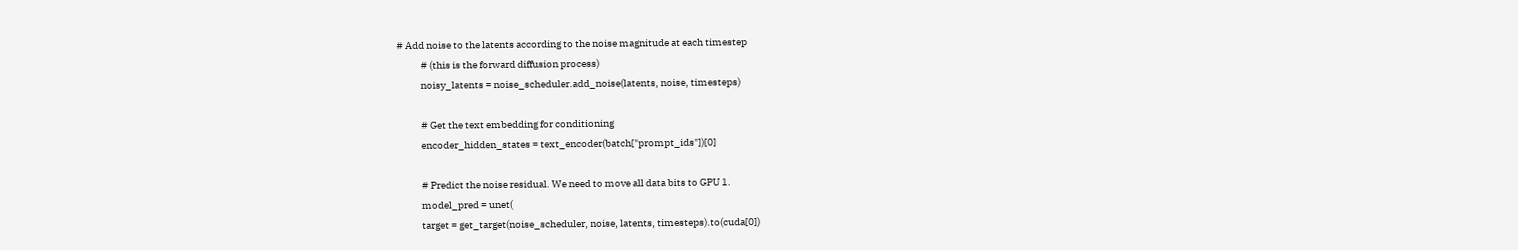# Add noise to the latents according to the noise magnitude at each timestep
            # (this is the forward diffusion process)
            noisy_latents = noise_scheduler.add_noise(latents, noise, timesteps)

            # Get the text embedding for conditioning
            encoder_hidden_states = text_encoder(batch["prompt_ids"])[0]

            # Predict the noise residual. We need to move all data bits to GPU 1.
            model_pred = unet(
            target = get_target(noise_scheduler, noise, latents, timesteps).to(cuda[0])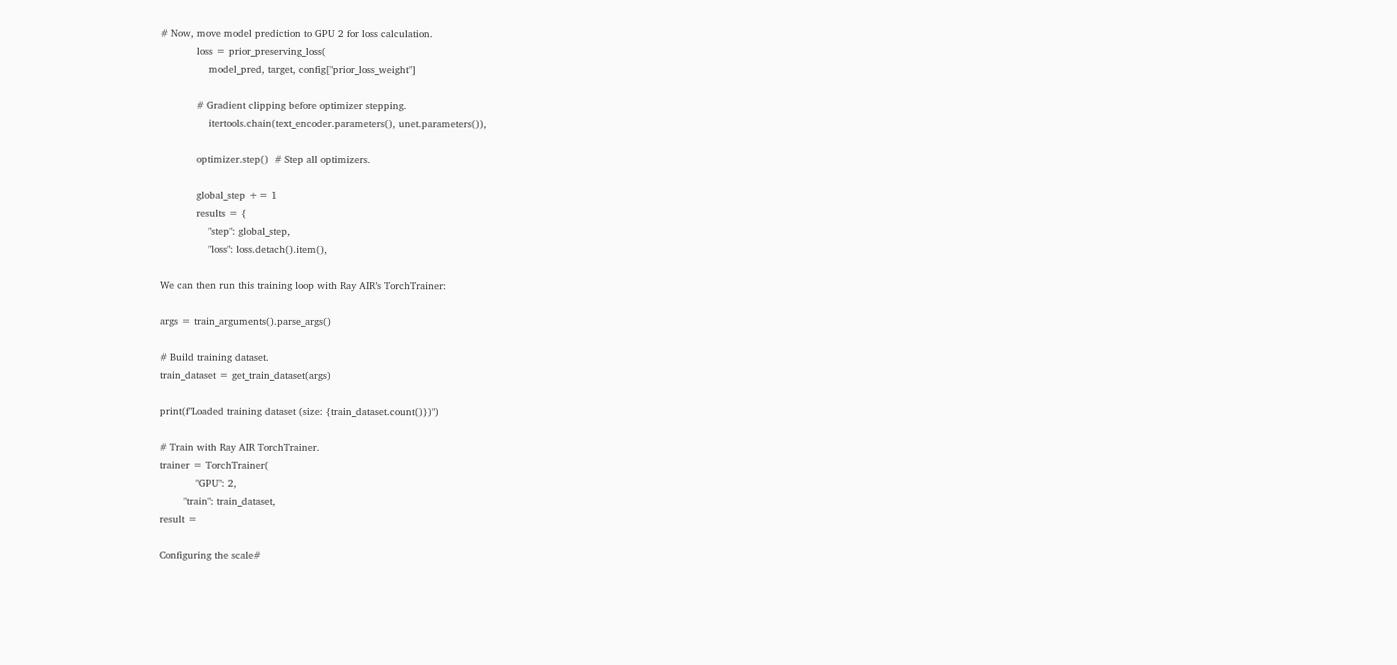# Now, move model prediction to GPU 2 for loss calculation.
            loss = prior_preserving_loss(
                model_pred, target, config["prior_loss_weight"]

            # Gradient clipping before optimizer stepping.
                itertools.chain(text_encoder.parameters(), unet.parameters()),

            optimizer.step()  # Step all optimizers.

            global_step += 1
            results = {
                "step": global_step,
                "loss": loss.detach().item(),

We can then run this training loop with Ray AIR’s TorchTrainer:

args = train_arguments().parse_args()

# Build training dataset.
train_dataset = get_train_dataset(args)

print(f"Loaded training dataset (size: {train_dataset.count()})")

# Train with Ray AIR TorchTrainer.
trainer = TorchTrainer(
            "GPU": 2,
        "train": train_dataset,
result =

Configuring the scale#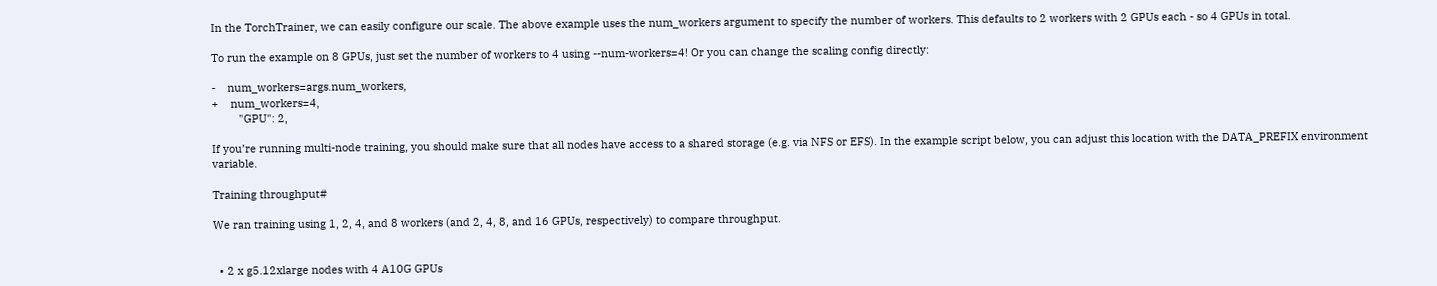In the TorchTrainer, we can easily configure our scale. The above example uses the num_workers argument to specify the number of workers. This defaults to 2 workers with 2 GPUs each - so 4 GPUs in total.

To run the example on 8 GPUs, just set the number of workers to 4 using --num-workers=4! Or you can change the scaling config directly:

-    num_workers=args.num_workers,
+    num_workers=4,
         "GPU": 2,

If you’re running multi-node training, you should make sure that all nodes have access to a shared storage (e.g. via NFS or EFS). In the example script below, you can adjust this location with the DATA_PREFIX environment variable.

Training throughput#

We ran training using 1, 2, 4, and 8 workers (and 2, 4, 8, and 16 GPUs, respectively) to compare throughput.


  • 2 x g5.12xlarge nodes with 4 A10G GPUs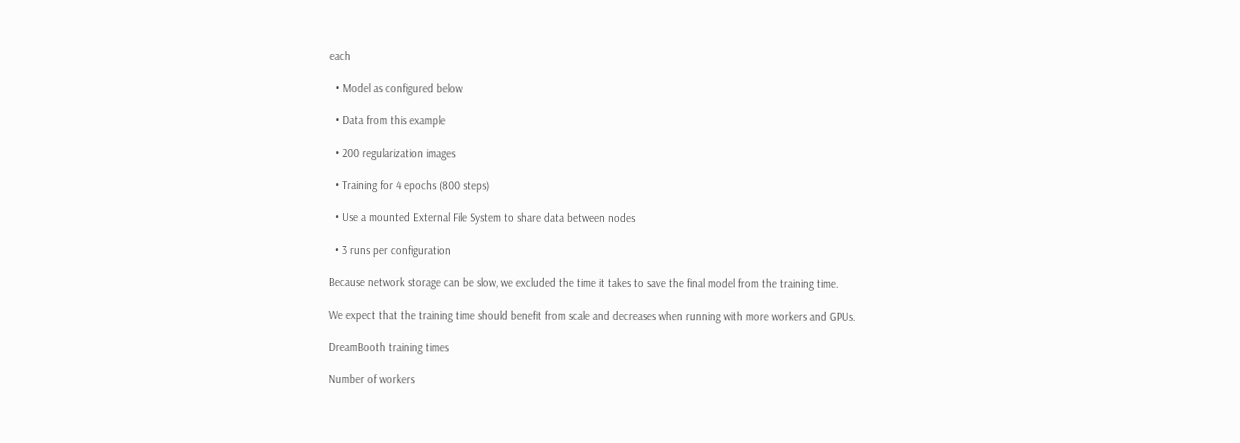each

  • Model as configured below

  • Data from this example

  • 200 regularization images

  • Training for 4 epochs (800 steps)

  • Use a mounted External File System to share data between nodes

  • 3 runs per configuration

Because network storage can be slow, we excluded the time it takes to save the final model from the training time.

We expect that the training time should benefit from scale and decreases when running with more workers and GPUs.

DreamBooth training times

Number of workers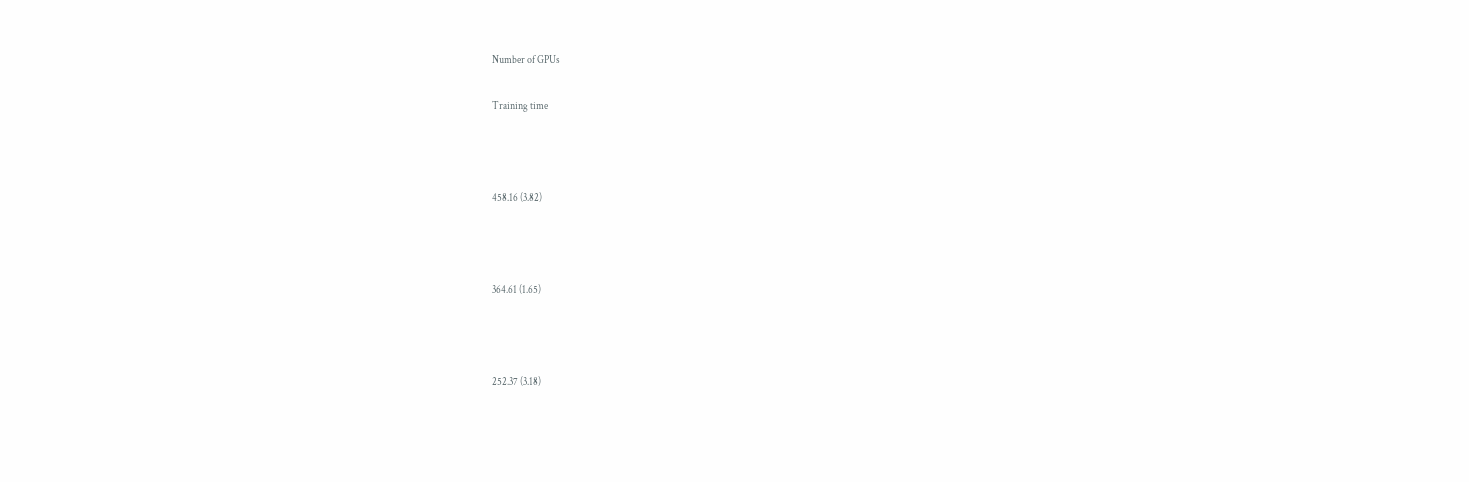Number of GPUs

Training time



458.16 (3.82)



364.61 (1.65)



252.37 (3.18)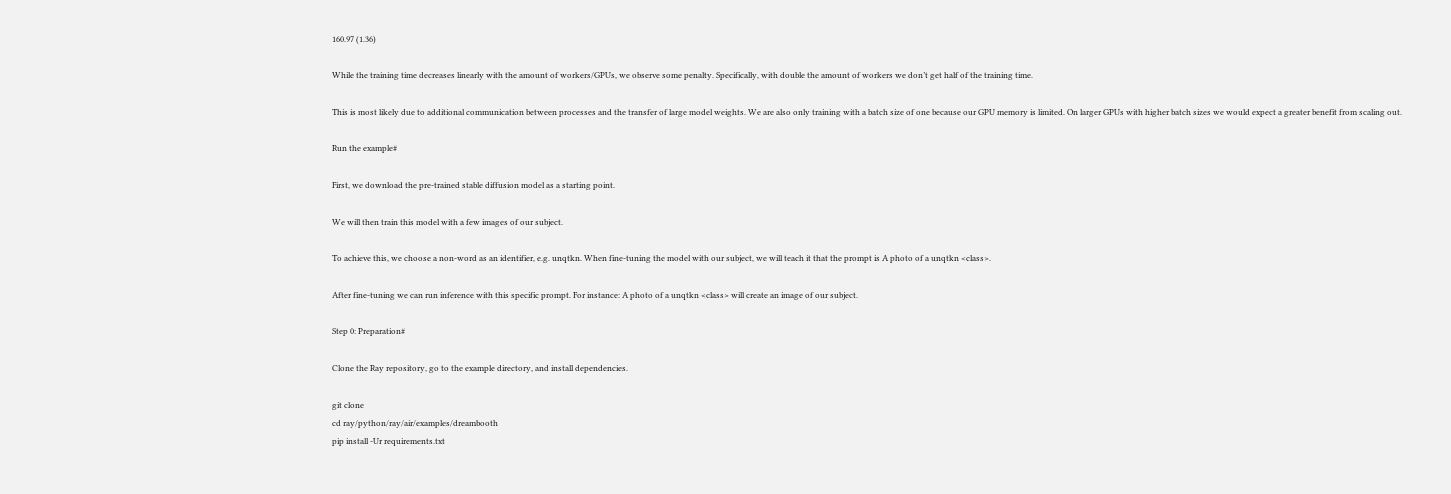160.97 (1.36)

While the training time decreases linearly with the amount of workers/GPUs, we observe some penalty. Specifically, with double the amount of workers we don’t get half of the training time.

This is most likely due to additional communication between processes and the transfer of large model weights. We are also only training with a batch size of one because our GPU memory is limited. On larger GPUs with higher batch sizes we would expect a greater benefit from scaling out.

Run the example#

First, we download the pre-trained stable diffusion model as a starting point.

We will then train this model with a few images of our subject.

To achieve this, we choose a non-word as an identifier, e.g. unqtkn. When fine-tuning the model with our subject, we will teach it that the prompt is A photo of a unqtkn <class>.

After fine-tuning we can run inference with this specific prompt. For instance: A photo of a unqtkn <class> will create an image of our subject.

Step 0: Preparation#

Clone the Ray repository, go to the example directory, and install dependencies.

git clone
cd ray/python/ray/air/examples/dreambooth
pip install -Ur requirements.txt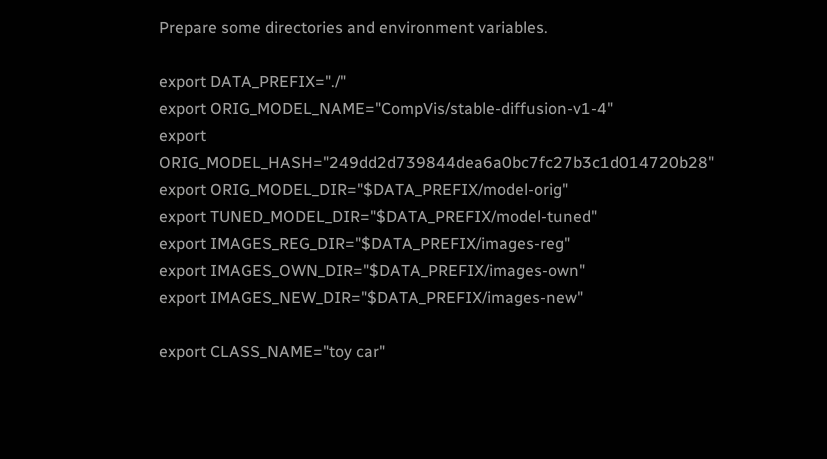Prepare some directories and environment variables.

export DATA_PREFIX="./"
export ORIG_MODEL_NAME="CompVis/stable-diffusion-v1-4"
export ORIG_MODEL_HASH="249dd2d739844dea6a0bc7fc27b3c1d014720b28"
export ORIG_MODEL_DIR="$DATA_PREFIX/model-orig"
export TUNED_MODEL_DIR="$DATA_PREFIX/model-tuned"
export IMAGES_REG_DIR="$DATA_PREFIX/images-reg"
export IMAGES_OWN_DIR="$DATA_PREFIX/images-own"
export IMAGES_NEW_DIR="$DATA_PREFIX/images-new"

export CLASS_NAME="toy car"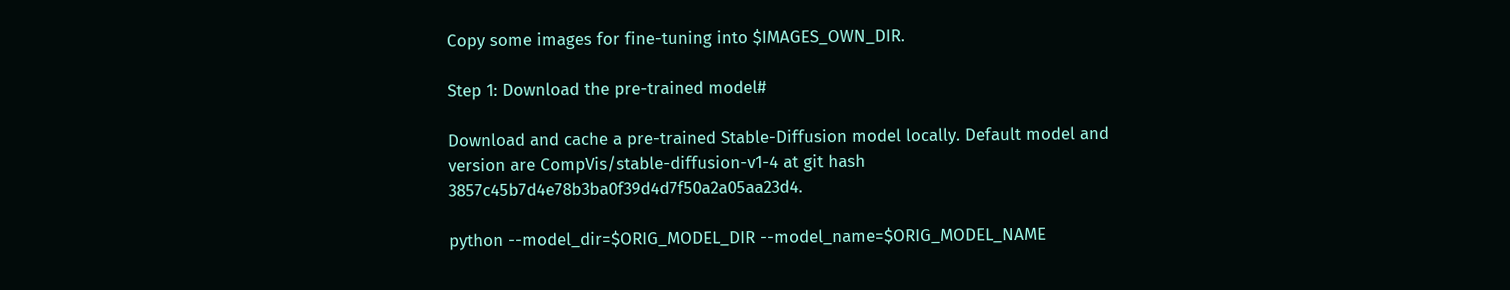Copy some images for fine-tuning into $IMAGES_OWN_DIR.

Step 1: Download the pre-trained model#

Download and cache a pre-trained Stable-Diffusion model locally. Default model and version are CompVis/stable-diffusion-v1-4 at git hash 3857c45b7d4e78b3ba0f39d4d7f50a2a05aa23d4.

python --model_dir=$ORIG_MODEL_DIR --model_name=$ORIG_MODEL_NAME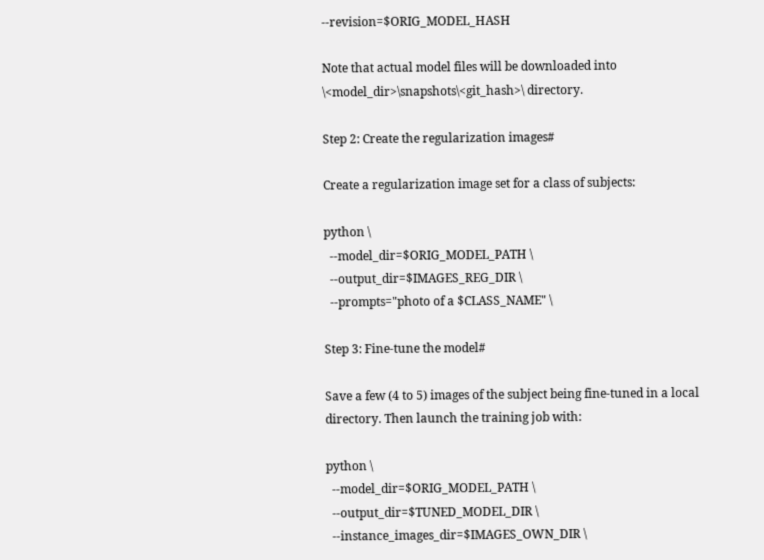--revision=$ORIG_MODEL_HASH

Note that actual model files will be downloaded into \<model_dir>\snapshots\<git_hash>\ directory.

Step 2: Create the regularization images#

Create a regularization image set for a class of subjects:

python \
  --model_dir=$ORIG_MODEL_PATH \
  --output_dir=$IMAGES_REG_DIR \
  --prompts="photo of a $CLASS_NAME" \

Step 3: Fine-tune the model#

Save a few (4 to 5) images of the subject being fine-tuned in a local directory. Then launch the training job with:

python \
  --model_dir=$ORIG_MODEL_PATH \
  --output_dir=$TUNED_MODEL_DIR \
  --instance_images_dir=$IMAGES_OWN_DIR \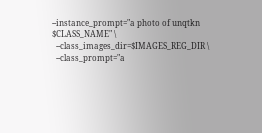--instance_prompt="a photo of unqtkn $CLASS_NAME" \
  --class_images_dir=$IMAGES_REG_DIR \
  --class_prompt="a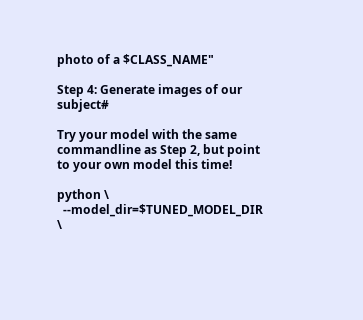photo of a $CLASS_NAME"

Step 4: Generate images of our subject#

Try your model with the same commandline as Step 2, but point to your own model this time!

python \
  --model_dir=$TUNED_MODEL_DIR \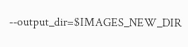--output_dir=$IMAGES_NEW_DIR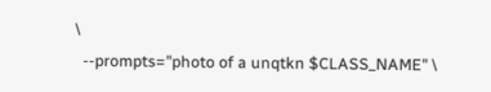\
  --prompts="photo of a unqtkn $CLASS_NAME" \